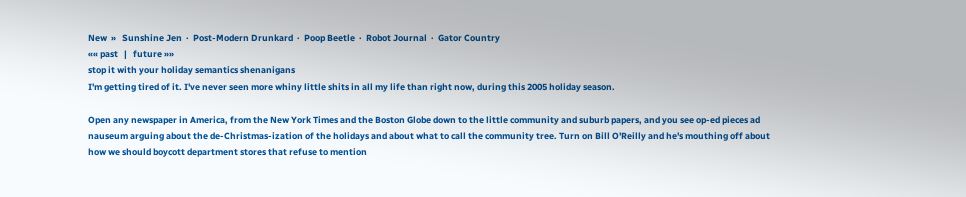New  »   Sunshine Jen  ·  Post-Modern Drunkard  ·  Poop Beetle  ·  Robot Journal  ·  Gator Country
«« past   |   future »»
stop it with your holiday semantics shenanigans
I'm getting tired of it. I've never seen more whiny little shits in all my life than right now, during this 2005 holiday season.

Open any newspaper in America, from the New York Times and the Boston Globe down to the little community and suburb papers, and you see op-ed pieces ad nauseum arguing about the de-Christmas-ization of the holidays and about what to call the community tree. Turn on Bill O'Reilly and he's mouthing off about how we should boycott department stores that refuse to mention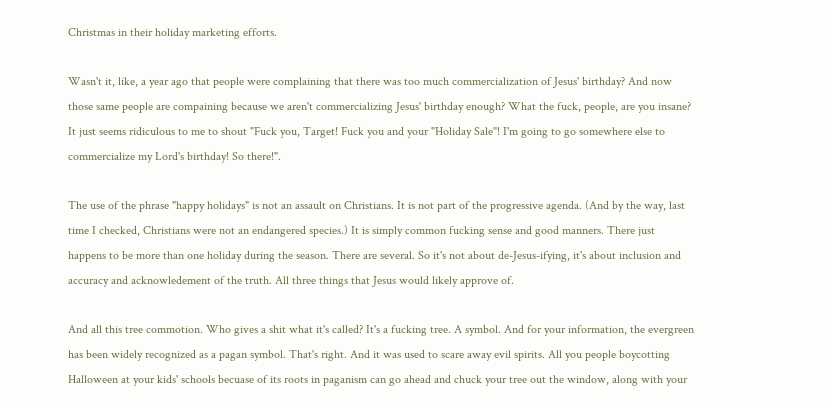Christmas in their holiday marketing efforts.

Wasn't it, like, a year ago that people were complaining that there was too much commercialization of Jesus' birthday? And now those same people are compaining because we aren't commercializing Jesus' birthday enough? What the fuck, people, are you insane? It just seems ridiculous to me to shout "Fuck you, Target! Fuck you and your "Holiday Sale"! I'm going to go somewhere else to commercialize my Lord's birthday! So there!".

The use of the phrase "happy holidays" is not an assault on Christians. It is not part of the progressive agenda. (And by the way, last time I checked, Christians were not an endangered species.) It is simply common fucking sense and good manners. There just happens to be more than one holiday during the season. There are several. So it's not about de-Jesus-ifying, it's about inclusion and accuracy and acknowledement of the truth. All three things that Jesus would likely approve of.

And all this tree commotion. Who gives a shit what it's called? It's a fucking tree. A symbol. And for your information, the evergreen has been widely recognized as a pagan symbol. That's right. And it was used to scare away evil spirits. All you people boycotting Halloween at your kids' schools becuase of its roots in paganism can go ahead and chuck your tree out the window, along with your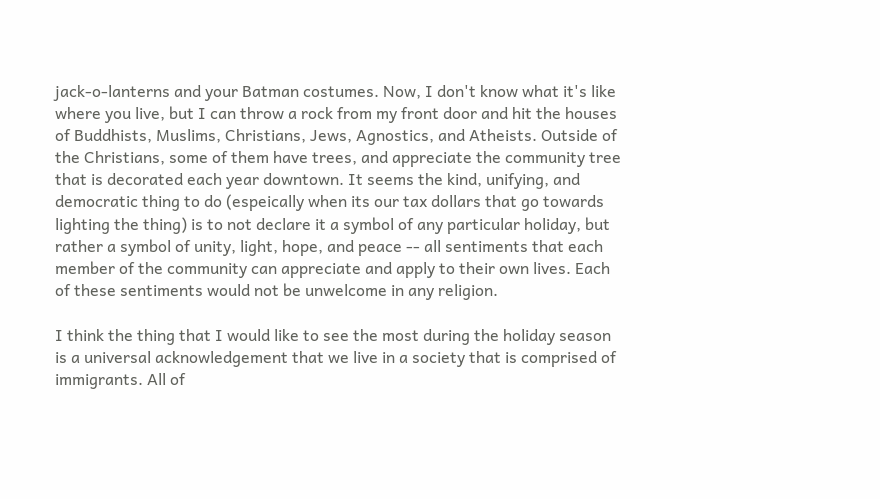jack-o-lanterns and your Batman costumes. Now, I don't know what it's like where you live, but I can throw a rock from my front door and hit the houses of Buddhists, Muslims, Christians, Jews, Agnostics, and Atheists. Outside of the Christians, some of them have trees, and appreciate the community tree that is decorated each year downtown. It seems the kind, unifying, and democratic thing to do (espeically when its our tax dollars that go towards lighting the thing) is to not declare it a symbol of any particular holiday, but rather a symbol of unity, light, hope, and peace -- all sentiments that each member of the community can appreciate and apply to their own lives. Each of these sentiments would not be unwelcome in any religion.

I think the thing that I would like to see the most during the holiday season is a universal acknowledgement that we live in a society that is comprised of immigrants. All of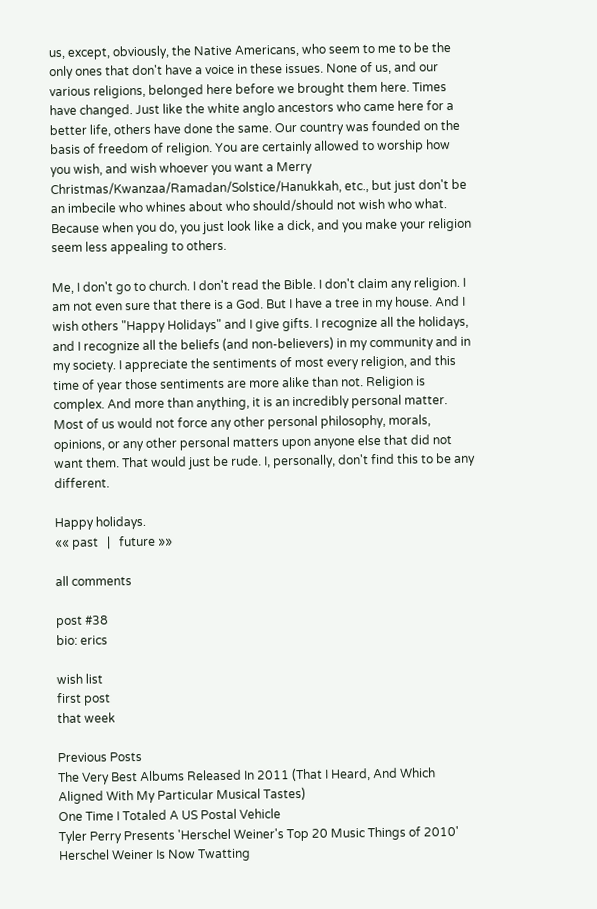us, except, obviously, the Native Americans, who seem to me to be the only ones that don't have a voice in these issues. None of us, and our various religions, belonged here before we brought them here. Times have changed. Just like the white anglo ancestors who came here for a better life, others have done the same. Our country was founded on the basis of freedom of religion. You are certainly allowed to worship how you wish, and wish whoever you want a Merry Christmas/Kwanzaa/Ramadan/Solstice/Hanukkah, etc., but just don't be an imbecile who whines about who should/should not wish who what. Because when you do, you just look like a dick, and you make your religion seem less appealing to others.

Me, I don't go to church. I don't read the Bible. I don't claim any religion. I am not even sure that there is a God. But I have a tree in my house. And I wish others "Happy Holidays" and I give gifts. I recognize all the holidays, and I recognize all the beliefs (and non-believers) in my community and in my society. I appreciate the sentiments of most every religion, and this time of year those sentiments are more alike than not. Religion is complex. And more than anything, it is an incredibly personal matter. Most of us would not force any other personal philosophy, morals, opinions, or any other personal matters upon anyone else that did not want them. That would just be rude. I, personally, don't find this to be any different.

Happy holidays.
«« past   |   future »»

all comments

post #38
bio: erics

wish list
first post
that week

Previous Posts
The Very Best Albums Released In 2011 (That I Heard, And Which Aligned With My Particular Musical Tastes)
One Time I Totaled A US Postal Vehicle
Tyler Perry Presents 'Herschel Weiner's Top 20 Music Things of 2010'
Herschel Weiner Is Now Twatting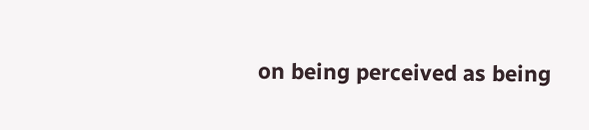on being perceived as being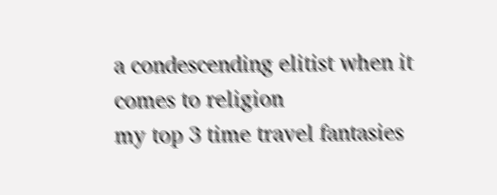a condescending elitist when it comes to religion
my top 3 time travel fantasies